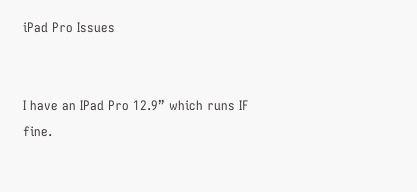iPad Pro Issues


I have an IPad Pro 12.9” which runs IF fine.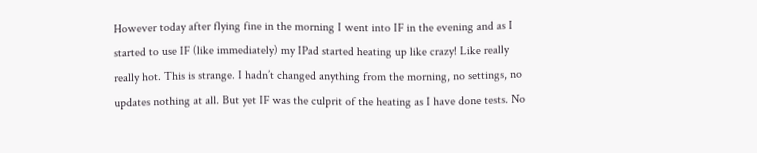However today after flying fine in the morning I went into IF in the evening and as I started to use IF (like immediately) my IPad started heating up like crazy! Like really really hot. This is strange. I hadn’t changed anything from the morning, no settings, no updates nothing at all. But yet IF was the culprit of the heating as I have done tests. No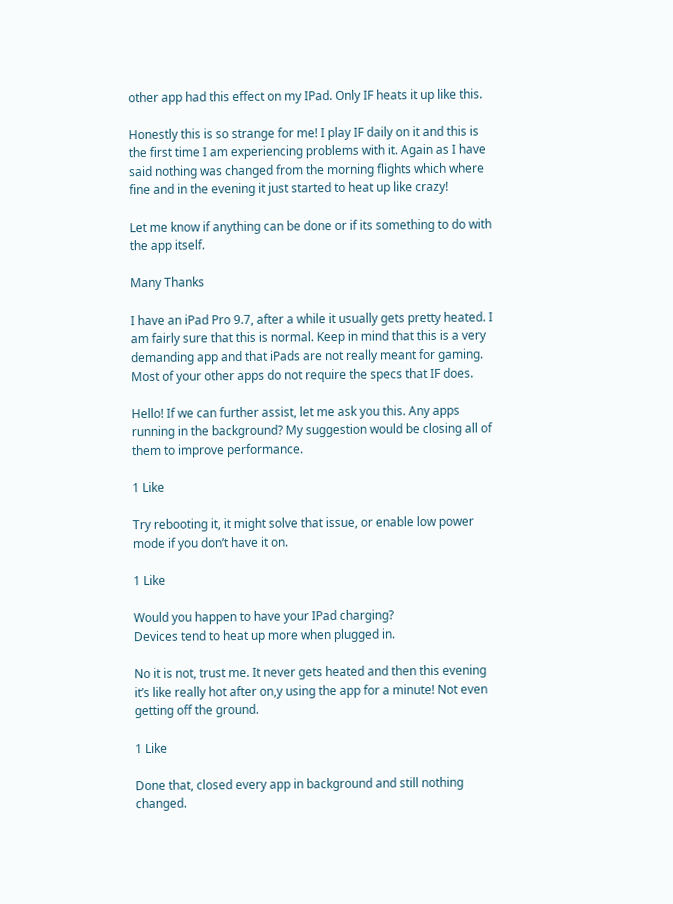other app had this effect on my IPad. Only IF heats it up like this.

Honestly this is so strange for me! I play IF daily on it and this is the first time I am experiencing problems with it. Again as I have said nothing was changed from the morning flights which where fine and in the evening it just started to heat up like crazy!

Let me know if anything can be done or if its something to do with the app itself.

Many Thanks

I have an iPad Pro 9.7, after a while it usually gets pretty heated. I am fairly sure that this is normal. Keep in mind that this is a very demanding app and that iPads are not really meant for gaming. Most of your other apps do not require the specs that IF does.

Hello! If we can further assist, let me ask you this. Any apps running in the background? My suggestion would be closing all of them to improve performance.

1 Like

Try rebooting it, it might solve that issue, or enable low power mode if you don’t have it on.

1 Like

Would you happen to have your IPad charging?
Devices tend to heat up more when plugged in.

No it is not, trust me. It never gets heated and then this evening it’s like really hot after on,y using the app for a minute! Not even getting off the ground.

1 Like

Done that, closed every app in background and still nothing changed.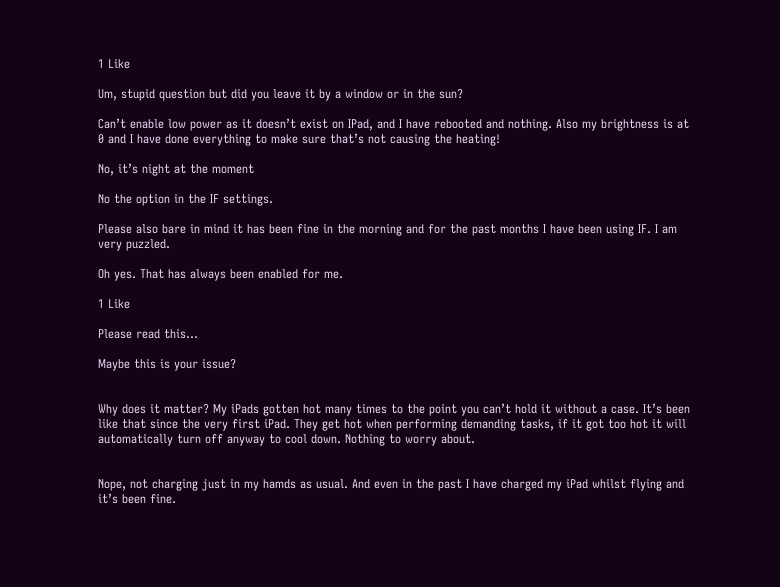1 Like

Um, stupid question but did you leave it by a window or in the sun?

Can’t enable low power as it doesn’t exist on IPad, and I have rebooted and nothing. Also my brightness is at 0 and I have done everything to make sure that’s not causing the heating!

No, it’s night at the moment

No the option in the IF settings.

Please also bare in mind it has been fine in the morning and for the past months I have been using IF. I am very puzzled.

Oh yes. That has always been enabled for me.

1 Like

Please read this…

Maybe this is your issue?


Why does it matter? My iPads gotten hot many times to the point you can’t hold it without a case. It’s been like that since the very first iPad. They get hot when performing demanding tasks, if it got too hot it will automatically turn off anyway to cool down. Nothing to worry about.


Nope, not charging just in my hamds as usual. And even in the past I have charged my iPad whilst flying and it’s been fine.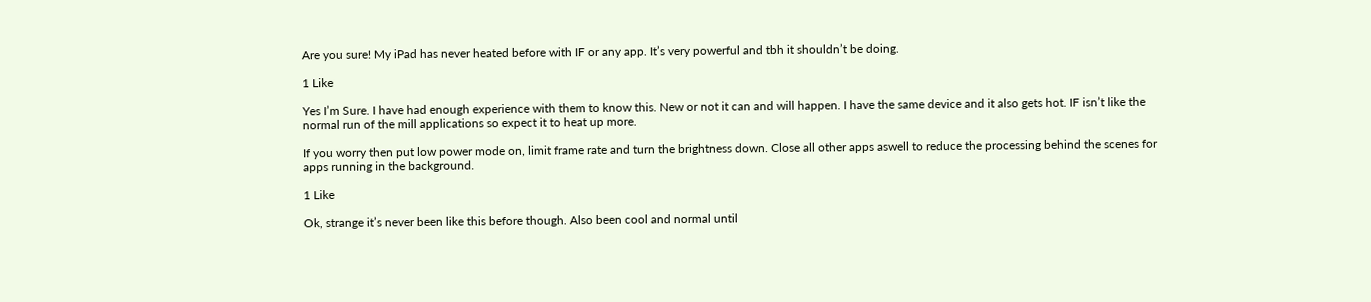Are you sure! My iPad has never heated before with IF or any app. It’s very powerful and tbh it shouldn’t be doing.

1 Like

Yes I’m Sure. I have had enough experience with them to know this. New or not it can and will happen. I have the same device and it also gets hot. IF isn’t like the normal run of the mill applications so expect it to heat up more.

If you worry then put low power mode on, limit frame rate and turn the brightness down. Close all other apps aswell to reduce the processing behind the scenes for apps running in the background.

1 Like

Ok, strange it’s never been like this before though. Also been cool and normal until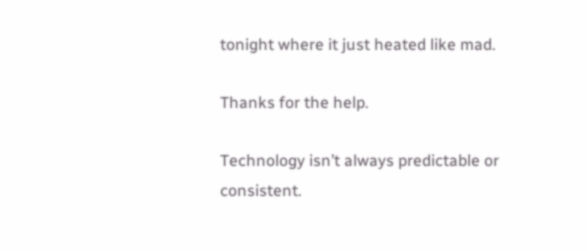tonight where it just heated like mad.

Thanks for the help.

Technology isn’t always predictable or consistent.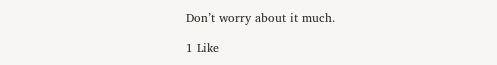Don’t worry about it much.

1 Like